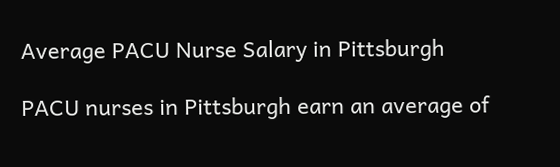Average PACU Nurse Salary in Pittsburgh

PACU nurses in Pittsburgh earn an average of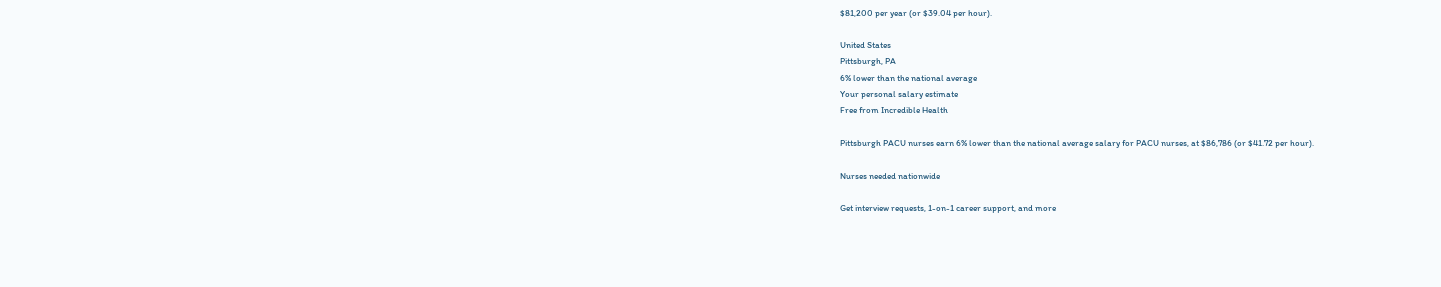$81,200 per year (or $39.04 per hour).

United States
Pittsburgh, PA
6% lower than the national average
Your personal salary estimate
Free from Incredible Health

Pittsburgh PACU nurses earn 6% lower than the national average salary for PACU nurses, at $86,786 (or $41.72 per hour).

Nurses needed nationwide

Get interview requests, 1-on-1 career support, and more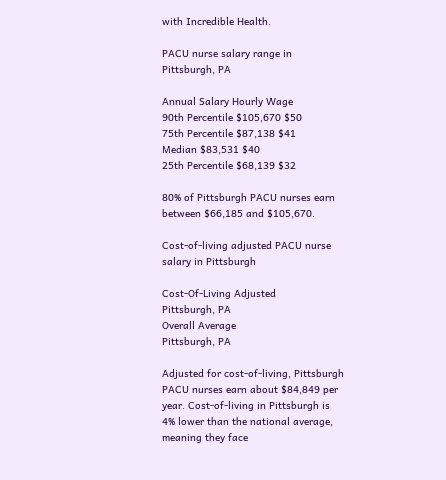with Incredible Health.

PACU nurse salary range in Pittsburgh, PA

Annual Salary Hourly Wage
90th Percentile $105,670 $50
75th Percentile $87,138 $41
Median $83,531 $40
25th Percentile $68,139 $32

80% of Pittsburgh PACU nurses earn between $66,185 and $105,670.

Cost-of-living adjusted PACU nurse salary in Pittsburgh

Cost-Of-Living Adjusted
Pittsburgh, PA
Overall Average
Pittsburgh, PA

Adjusted for cost-of-living, Pittsburgh PACU nurses earn about $84,849 per year. Cost-of-living in Pittsburgh is 4% lower than the national average, meaning they face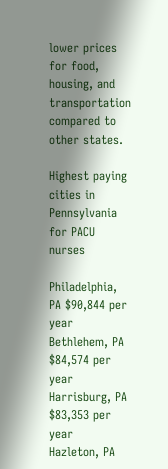lower prices for food, housing, and transportation compared to other states.

Highest paying cities in Pennsylvania for PACU nurses

Philadelphia, PA $90,844 per year
Bethlehem, PA $84,574 per year
Harrisburg, PA $83,353 per year
Hazleton, PA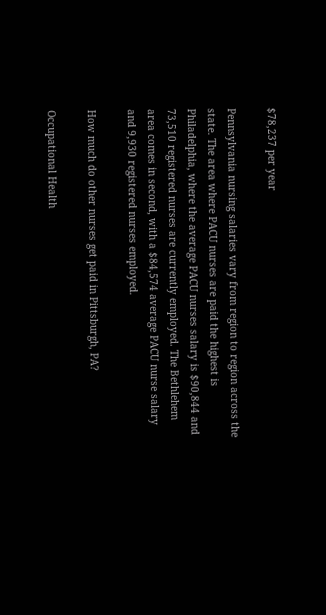$78,237 per year

Pennsylvania nursing salaries vary from region to region across the state. The area where PACU nurses are paid the highest is Philadelphia, where the average PACU nurses salary is $90,844 and 73,510 registered nurses are currently employed. The Bethlehem area comes in second, with a $84,574 average PACU nurse salary and 9,930 registered nurses employed.

How much do other nurses get paid in Pittsburgh, PA?

Occupational Health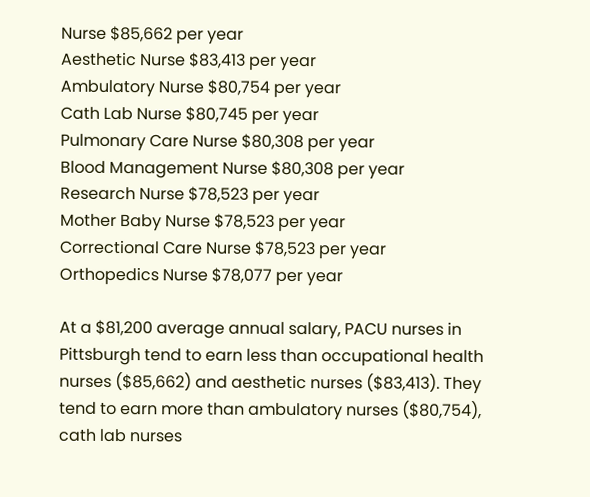Nurse $85,662 per year
Aesthetic Nurse $83,413 per year
Ambulatory Nurse $80,754 per year
Cath Lab Nurse $80,745 per year
Pulmonary Care Nurse $80,308 per year
Blood Management Nurse $80,308 per year
Research Nurse $78,523 per year
Mother Baby Nurse $78,523 per year
Correctional Care Nurse $78,523 per year
Orthopedics Nurse $78,077 per year

At a $81,200 average annual salary, PACU nurses in Pittsburgh tend to earn less than occupational health nurses ($85,662) and aesthetic nurses ($83,413). They tend to earn more than ambulatory nurses ($80,754), cath lab nurses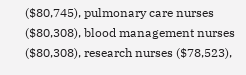($80,745), pulmonary care nurses ($80,308), blood management nurses ($80,308), research nurses ($78,523),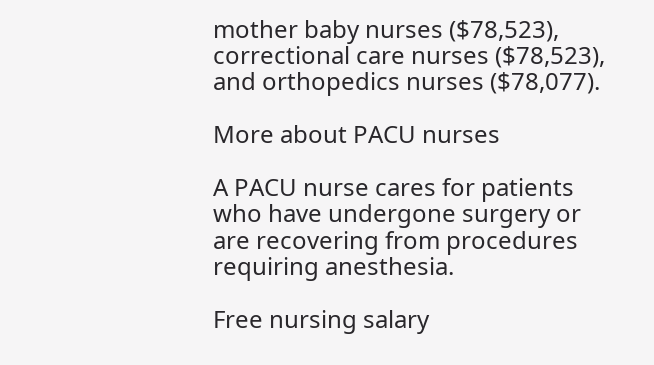mother baby nurses ($78,523), correctional care nurses ($78,523), and orthopedics nurses ($78,077).

More about PACU nurses

A PACU nurse cares for patients who have undergone surgery or are recovering from procedures requiring anesthesia.

Free nursing salary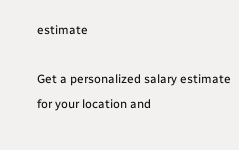estimate

Get a personalized salary estimate for your location and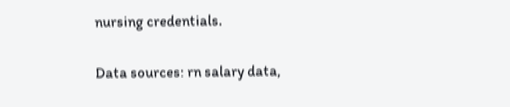nursing credentials.

Data sources: rn salary data,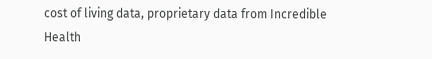cost of living data, proprietary data from Incredible Health